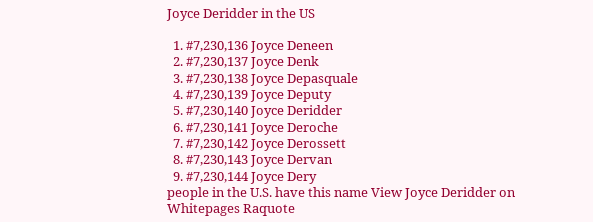Joyce Deridder in the US

  1. #7,230,136 Joyce Deneen
  2. #7,230,137 Joyce Denk
  3. #7,230,138 Joyce Depasquale
  4. #7,230,139 Joyce Deputy
  5. #7,230,140 Joyce Deridder
  6. #7,230,141 Joyce Deroche
  7. #7,230,142 Joyce Derossett
  8. #7,230,143 Joyce Dervan
  9. #7,230,144 Joyce Dery
people in the U.S. have this name View Joyce Deridder on Whitepages Raquote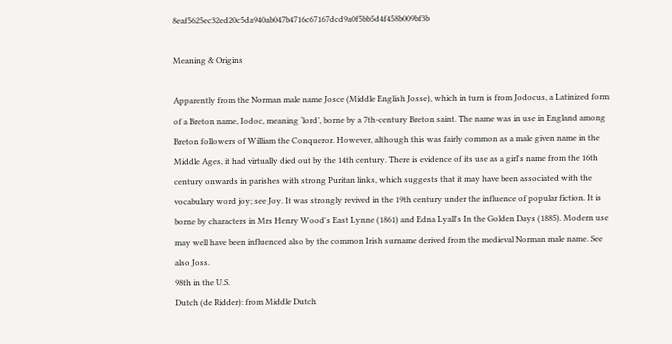8eaf5625ec32ed20c5da940ab047b4716c67167dcd9a0f5bb5d4f458b009bf3b

Meaning & Origins

Apparently from the Norman male name Josce (Middle English Josse), which in turn is from Jodocus, a Latinized form of a Breton name, Iodoc, meaning ‘lord’, borne by a 7th-century Breton saint. The name was in use in England among Breton followers of William the Conqueror. However, although this was fairly common as a male given name in the Middle Ages, it had virtually died out by the 14th century. There is evidence of its use as a girl's name from the 16th century onwards in parishes with strong Puritan links, which suggests that it may have been associated with the vocabulary word joy; see Joy. It was strongly revived in the 19th century under the influence of popular fiction. It is borne by characters in Mrs Henry Wood's East Lynne (1861) and Edna Lyall's In the Golden Days (1885). Modern use may well have been influenced also by the common Irish surname derived from the medieval Norman male name. See also Joss.
98th in the U.S.
Dutch (de Ridder): from Middle Dutch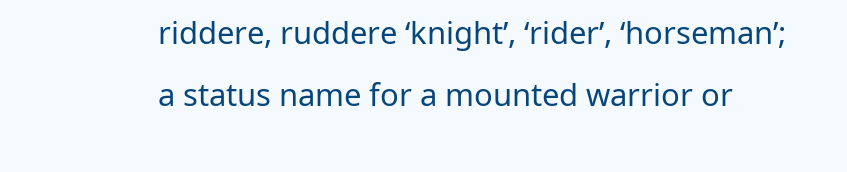riddere, ruddere ‘knight’, ‘rider’, ‘horseman’; a status name for a mounted warrior or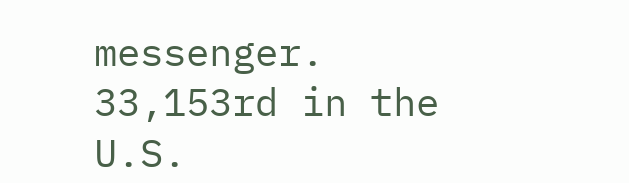messenger.
33,153rd in the U.S.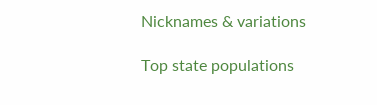Nicknames & variations

Top state populations